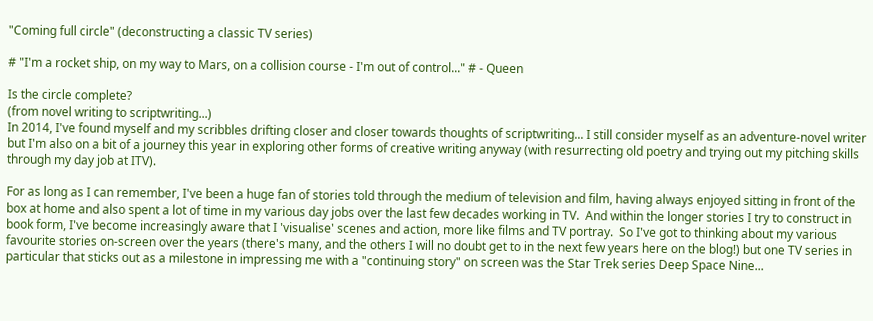"Coming full circle" (deconstructing a classic TV series)

# "I'm a rocket ship, on my way to Mars, on a collision course - I'm out of control..." # - Queen

Is the circle complete?
(from novel writing to scriptwriting...)
In 2014, I've found myself and my scribbles drifting closer and closer towards thoughts of scriptwriting... I still consider myself as an adventure-novel writer but I'm also on a bit of a journey this year in exploring other forms of creative writing anyway (with resurrecting old poetry and trying out my pitching skills through my day job at ITV).

For as long as I can remember, I've been a huge fan of stories told through the medium of television and film, having always enjoyed sitting in front of the box at home and also spent a lot of time in my various day jobs over the last few decades working in TV.  And within the longer stories I try to construct in book form, I've become increasingly aware that I 'visualise' scenes and action, more like films and TV portray.  So I've got to thinking about my various favourite stories on-screen over the years (there's many, and the others I will no doubt get to in the next few years here on the blog!) but one TV series in particular that sticks out as a milestone in impressing me with a "continuing story" on screen was the Star Trek series Deep Space Nine...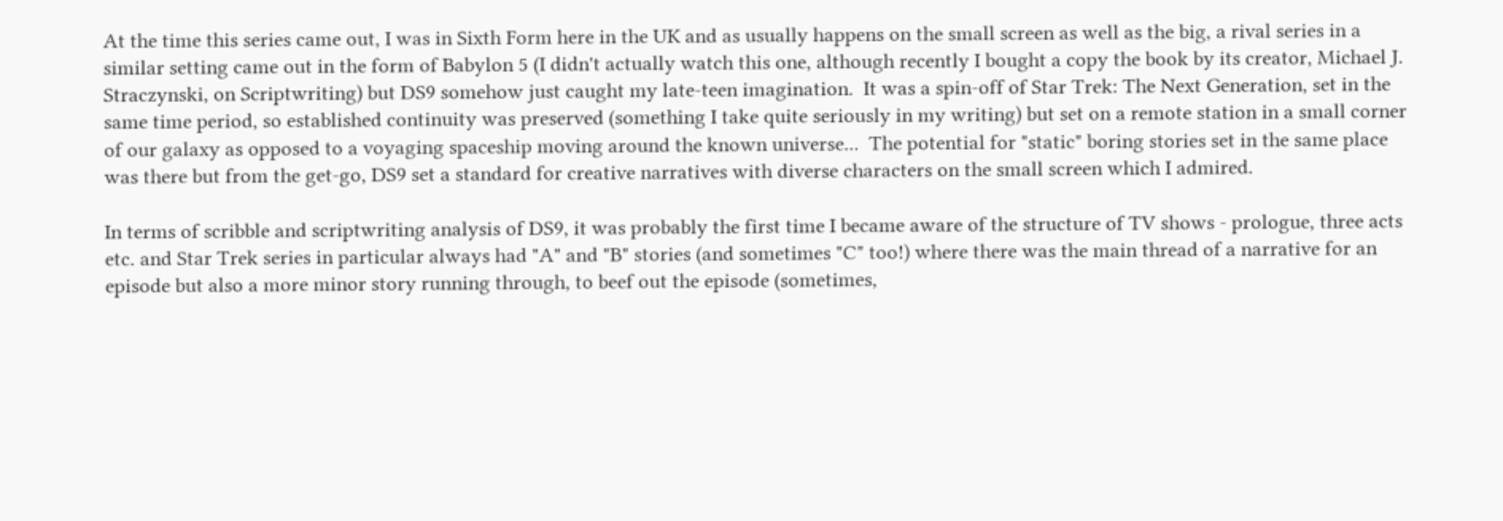At the time this series came out, I was in Sixth Form here in the UK and as usually happens on the small screen as well as the big, a rival series in a similar setting came out in the form of Babylon 5 (I didn't actually watch this one, although recently I bought a copy the book by its creator, Michael J. Straczynski, on Scriptwriting) but DS9 somehow just caught my late-teen imagination.  It was a spin-off of Star Trek: The Next Generation, set in the same time period, so established continuity was preserved (something I take quite seriously in my writing) but set on a remote station in a small corner of our galaxy as opposed to a voyaging spaceship moving around the known universe...  The potential for "static" boring stories set in the same place was there but from the get-go, DS9 set a standard for creative narratives with diverse characters on the small screen which I admired.

In terms of scribble and scriptwriting analysis of DS9, it was probably the first time I became aware of the structure of TV shows - prologue, three acts etc. and Star Trek series in particular always had "A" and "B" stories (and sometimes "C" too!) where there was the main thread of a narrative for an episode but also a more minor story running through, to beef out the episode (sometimes,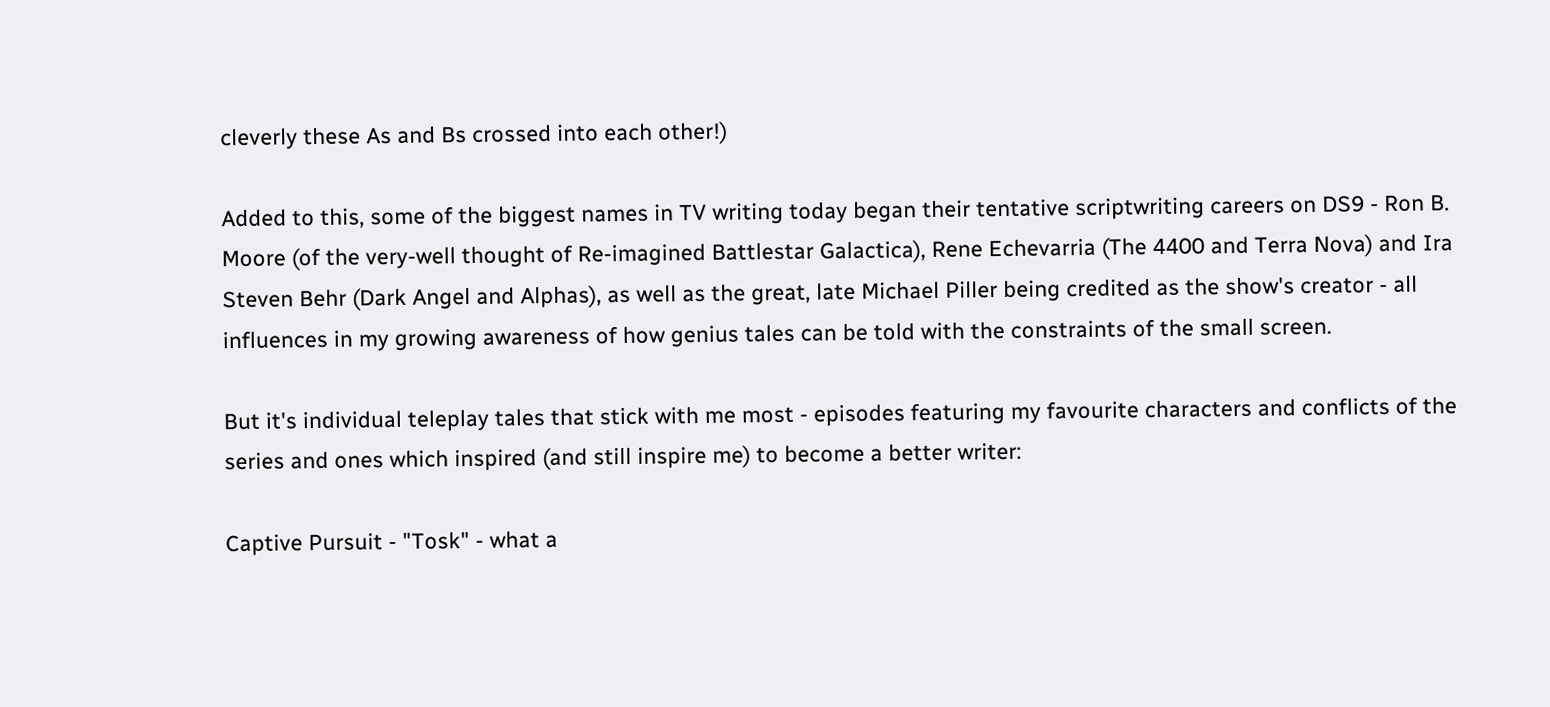cleverly these As and Bs crossed into each other!)

Added to this, some of the biggest names in TV writing today began their tentative scriptwriting careers on DS9 - Ron B. Moore (of the very-well thought of Re-imagined Battlestar Galactica), Rene Echevarria (The 4400 and Terra Nova) and Ira Steven Behr (Dark Angel and Alphas), as well as the great, late Michael Piller being credited as the show's creator - all influences in my growing awareness of how genius tales can be told with the constraints of the small screen.

But it's individual teleplay tales that stick with me most - episodes featuring my favourite characters and conflicts of the series and ones which inspired (and still inspire me) to become a better writer:

Captive Pursuit - "Tosk" - what a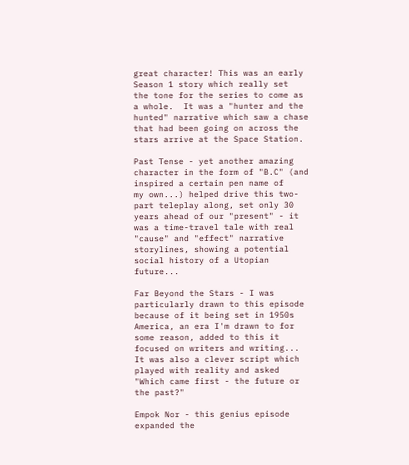great character! This was an early Season 1 story which really set
the tone for the series to come as a whole.  It was a "hunter and the hunted" narrative which saw a chase that had been going on across the stars arrive at the Space Station.

Past Tense - yet another amazing character in the form of "B.C" (and inspired a certain pen name of
my own...) helped drive this two-part teleplay along, set only 30 years ahead of our "present" - it was a time-travel tale with real "cause" and "effect" narrative storylines, showing a potential social history of a Utopian future...

Far Beyond the Stars - I was particularly drawn to this episode because of it being set in 1950s America, an era I'm drawn to for some reason, added to this it focused on writers and writing...  It was also a clever script which played with reality and asked "Which came first - the future or the past?"

Empok Nor - this genius episode expanded the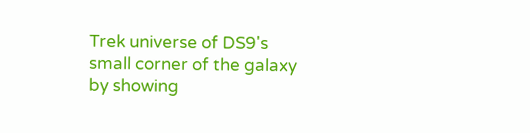Trek universe of DS9's small corner of the galaxy by showing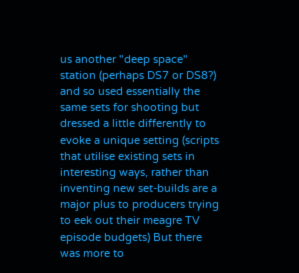us another "deep space" station (perhaps DS7 or DS8?) and so used essentially the same sets for shooting but dressed a little differently to evoke a unique setting (scripts that utilise existing sets in interesting ways, rather than inventing new set-builds are a major plus to producers trying to eek out their meagre TV episode budgets) But there was more to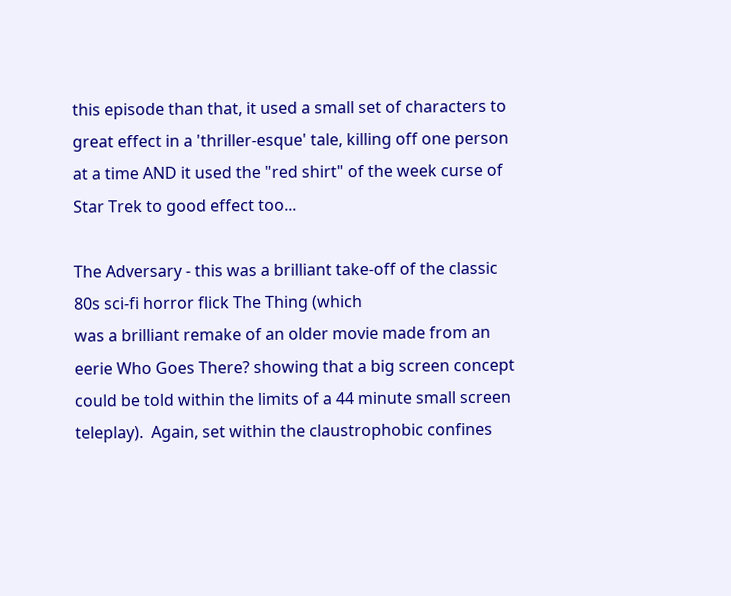this episode than that, it used a small set of characters to great effect in a 'thriller-esque' tale, killing off one person at a time AND it used the "red shirt" of the week curse of Star Trek to good effect too...

The Adversary - this was a brilliant take-off of the classic 80s sci-fi horror flick The Thing (which
was a brilliant remake of an older movie made from an eerie Who Goes There? showing that a big screen concept could be told within the limits of a 44 minute small screen teleplay).  Again, set within the claustrophobic confines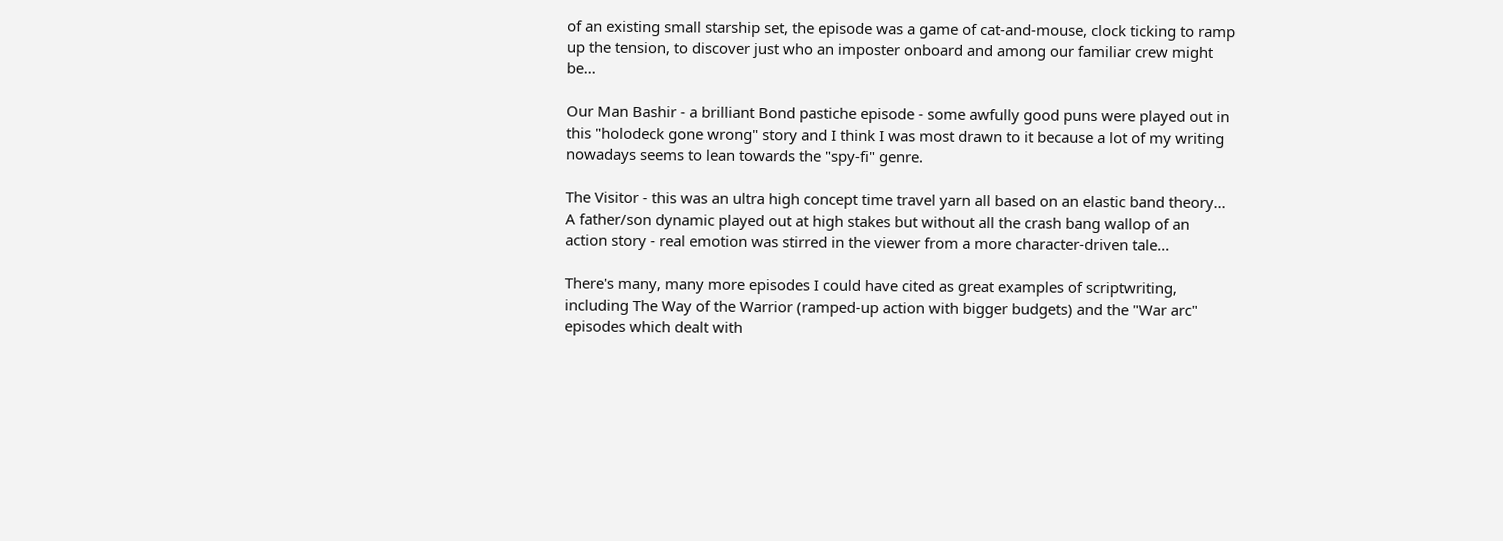of an existing small starship set, the episode was a game of cat-and-mouse, clock ticking to ramp up the tension, to discover just who an imposter onboard and among our familiar crew might be...

Our Man Bashir - a brilliant Bond pastiche episode - some awfully good puns were played out in this "holodeck gone wrong" story and I think I was most drawn to it because a lot of my writing nowadays seems to lean towards the "spy-fi" genre.

The Visitor - this was an ultra high concept time travel yarn all based on an elastic band theory... A father/son dynamic played out at high stakes but without all the crash bang wallop of an action story - real emotion was stirred in the viewer from a more character-driven tale...

There's many, many more episodes I could have cited as great examples of scriptwriting, including The Way of the Warrior (ramped-up action with bigger budgets) and the "War arc" episodes which dealt with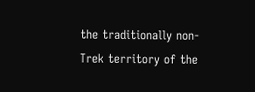the traditionally non-Trek territory of the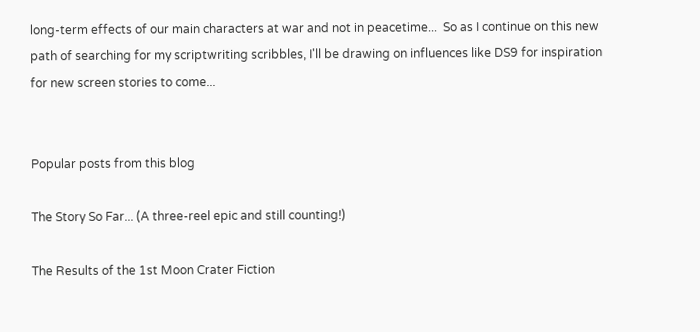long-term effects of our main characters at war and not in peacetime...  So as I continue on this new path of searching for my scriptwriting scribbles, I'll be drawing on influences like DS9 for inspiration for new screen stories to come...


Popular posts from this blog

The Story So Far... (A three-reel epic and still counting!)

The Results of the 1st Moon Crater Fiction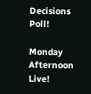Decisions Poll!

Monday Afternoon Live!